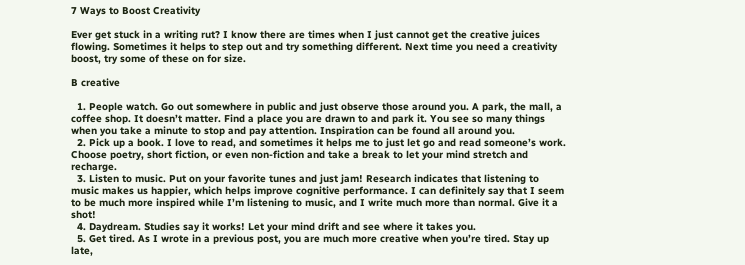7 Ways to Boost Creativity

Ever get stuck in a writing rut? I know there are times when I just cannot get the creative juices flowing. Sometimes it helps to step out and try something different. Next time you need a creativity boost, try some of these on for size.

B creative

  1. People watch. Go out somewhere in public and just observe those around you. A park, the mall, a coffee shop. It doesn’t matter. Find a place you are drawn to and park it. You see so many things when you take a minute to stop and pay attention. Inspiration can be found all around you.
  2. Pick up a book. I love to read, and sometimes it helps me to just let go and read someone’s work. Choose poetry, short fiction, or even non-fiction and take a break to let your mind stretch and recharge.
  3. Listen to music. Put on your favorite tunes and just jam! Research indicates that listening to music makes us happier, which helps improve cognitive performance. I can definitely say that I seem to be much more inspired while I’m listening to music, and I write much more than normal. Give it a shot!
  4. Daydream. Studies say it works! Let your mind drift and see where it takes you.
  5. Get tired. As I wrote in a previous post, you are much more creative when you’re tired. Stay up late,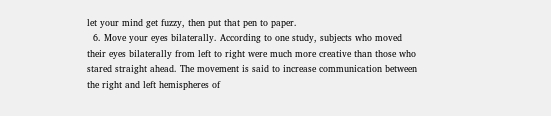let your mind get fuzzy, then put that pen to paper.
  6. Move your eyes bilaterally. According to one study, subjects who moved their eyes bilaterally from left to right were much more creative than those who stared straight ahead. The movement is said to increase communication between the right and left hemispheres of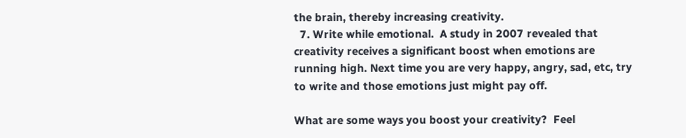the brain, thereby increasing creativity.
  7. Write while emotional.  A study in 2007 revealed that creativity receives a significant boost when emotions are running high. Next time you are very happy, angry, sad, etc, try to write and those emotions just might pay off.

What are some ways you boost your creativity?  Feel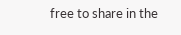free to share in the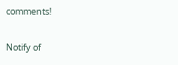comments!

Notify of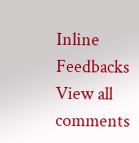Inline Feedbacks
View all comments